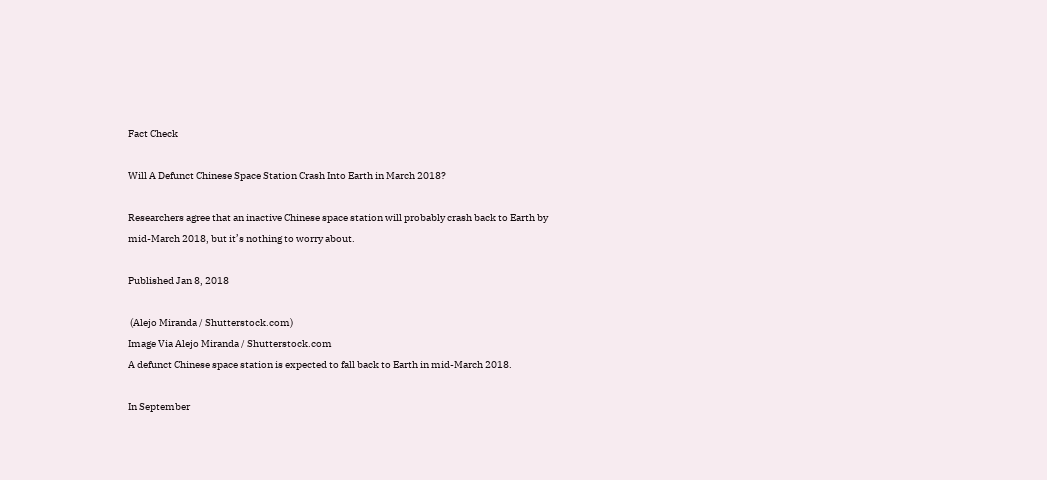Fact Check

Will A Defunct Chinese Space Station Crash Into Earth in March 2018?

Researchers agree that an inactive Chinese space station will probably crash back to Earth by mid-March 2018, but it’s nothing to worry about.

Published Jan 8, 2018

 (Alejo Miranda / Shutterstock.com)
Image Via Alejo Miranda / Shutterstock.com
A defunct Chinese space station is expected to fall back to Earth in mid-March 2018.

In September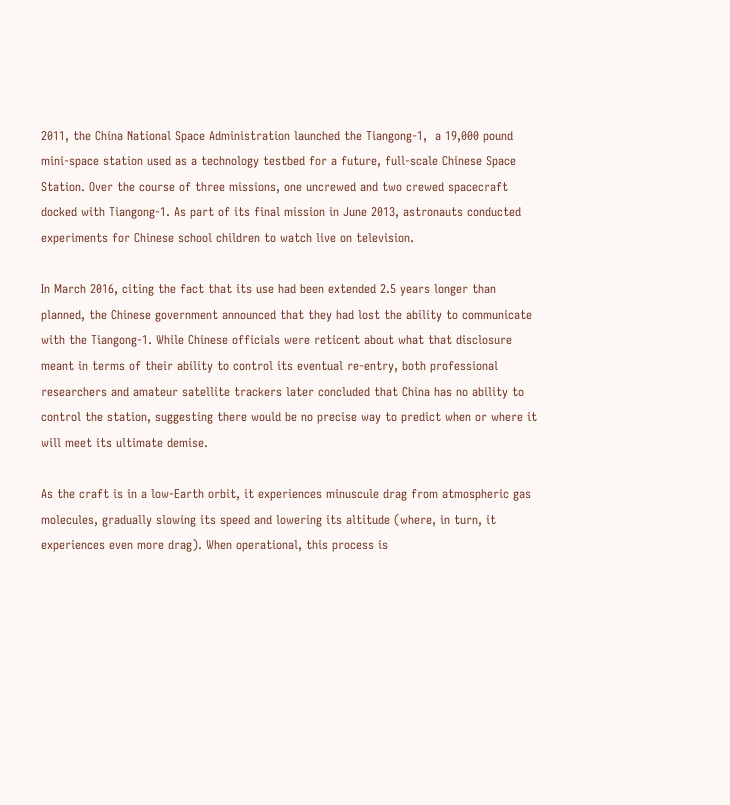2011, the China National Space Administration launched the Tiangong-1,  a 19,000 pound mini-space station used as a technology testbed for a future, full-scale Chinese Space Station. Over the course of three missions, one uncrewed and two crewed spacecraft docked with Tiangong-1. As part of its final mission in June 2013, astronauts conducted  experiments for Chinese school children to watch live on television.

In March 2016, citing the fact that its use had been extended 2.5 years longer than planned, the Chinese government announced that they had lost the ability to communicate with the Tiangong-1. While Chinese officials were reticent about what that disclosure meant in terms of their ability to control its eventual re-entry, both professional researchers and amateur satellite trackers later concluded that China has no ability to control the station, suggesting there would be no precise way to predict when or where it will meet its ultimate demise.

As the craft is in a low-Earth orbit, it experiences minuscule drag from atmospheric gas molecules, gradually slowing its speed and lowering its altitude (where, in turn, it experiences even more drag). When operational, this process is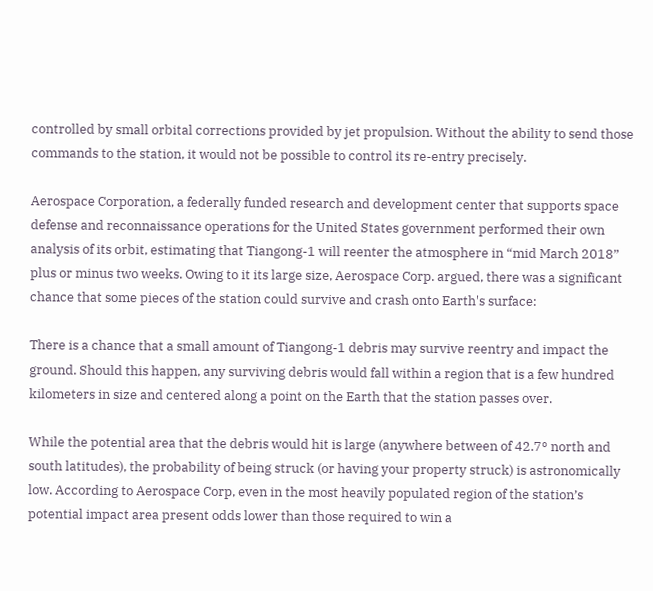controlled by small orbital corrections provided by jet propulsion. Without the ability to send those commands to the station, it would not be possible to control its re-entry precisely.

Aerospace Corporation, a federally funded research and development center that supports space defense and reconnaissance operations for the United States government performed their own analysis of its orbit, estimating that Tiangong-1 will reenter the atmosphere in “mid March 2018” plus or minus two weeks. Owing to it its large size, Aerospace Corp. argued, there was a significant chance that some pieces of the station could survive and crash onto Earth's surface:

There is a chance that a small amount of Tiangong-1 debris may survive reentry and impact the ground. Should this happen, any surviving debris would fall within a region that is a few hundred kilometers in size and centered along a point on the Earth that the station passes over.

While the potential area that the debris would hit is large (anywhere between of 42.7° north and south latitudes), the probability of being struck (or having your property struck) is astronomically low. According to Aerospace Corp, even in the most heavily populated region of the station’s potential impact area present odds lower than those required to win a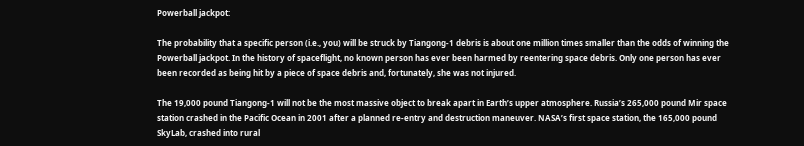Powerball jackpot:

The probability that a specific person (i.e., you) will be struck by Tiangong-1 debris is about one million times smaller than the odds of winning the Powerball jackpot. In the history of spaceflight, no known person has ever been harmed by reentering space debris. Only one person has ever been recorded as being hit by a piece of space debris and, fortunately, she was not injured.

The 19,000 pound Tiangong-1 will not be the most massive object to break apart in Earth’s upper atmosphere. Russia’s 265,000 pound Mir space station crashed in the Pacific Ocean in 2001 after a planned re-entry and destruction maneuver. NASA’s first space station, the 165,000 pound SkyLab, crashed into rural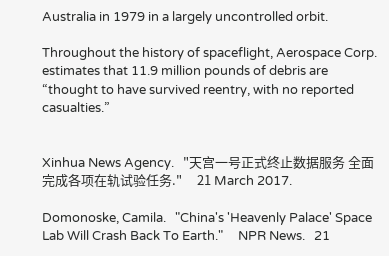Australia in 1979 in a largely uncontrolled orbit.

Throughout the history of spaceflight, Aerospace Corp. estimates that 11.9 million pounds of debris are “thought to have survived reentry, with no reported casualties.”


Xinhua News Agency.   "天宫一号正式终止数据服务 全面完成各项在轨试验任务."     21 March 2017.

Domonoske, Camila.   "China's 'Heavenly Palace' Space Lab Will Crash Back To Earth."     NPR News.   21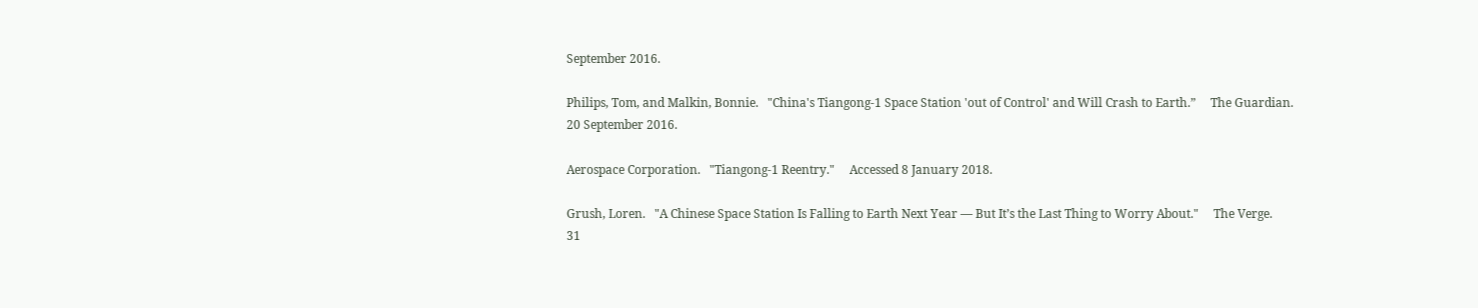September 2016.

Philips, Tom, and Malkin, Bonnie.   "China's Tiangong-1 Space Station 'out of Control' and Will Crash to Earth.”     The Guardian.   20 September 2016.

Aerospace Corporation.   "Tiangong-1 Reentry."     Accessed 8 January 2018.

Grush, Loren.   "A Chinese Space Station Is Falling to Earth Next Year — But It’s the Last Thing to Worry About."     The Verge.   31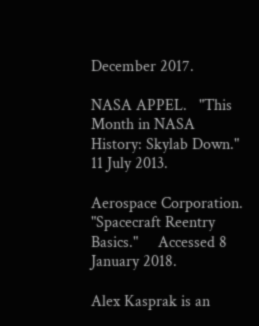December 2017.

NASA APPEL.   "This Month in NASA History: Skylab Down."     11 July 2013.

Aerospace Corporation.   "Spacecraft Reentry Basics."     Accessed 8 January 2018.

Alex Kasprak is an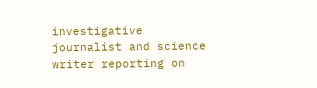investigative journalist and science writer reporting on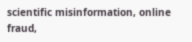scientific misinformation, online fraud,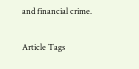and financial crime.

Article Tags